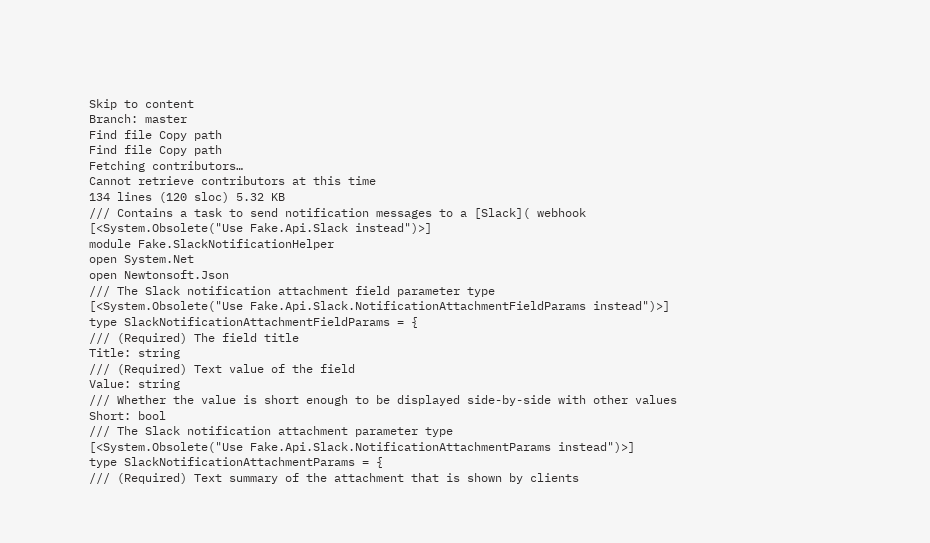Skip to content
Branch: master
Find file Copy path
Find file Copy path
Fetching contributors…
Cannot retrieve contributors at this time
134 lines (120 sloc) 5.32 KB
/// Contains a task to send notification messages to a [Slack]( webhook
[<System.Obsolete("Use Fake.Api.Slack instead")>]
module Fake.SlackNotificationHelper
open System.Net
open Newtonsoft.Json
/// The Slack notification attachment field parameter type
[<System.Obsolete("Use Fake.Api.Slack.NotificationAttachmentFieldParams instead")>]
type SlackNotificationAttachmentFieldParams = {
/// (Required) The field title
Title: string
/// (Required) Text value of the field
Value: string
/// Whether the value is short enough to be displayed side-by-side with other values
Short: bool
/// The Slack notification attachment parameter type
[<System.Obsolete("Use Fake.Api.Slack.NotificationAttachmentParams instead")>]
type SlackNotificationAttachmentParams = {
/// (Required) Text summary of the attachment that is shown by clients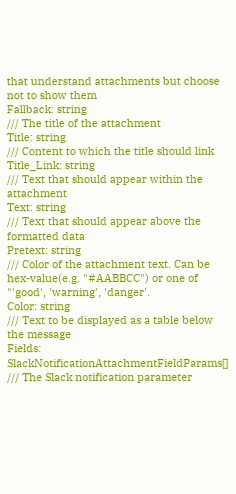that understand attachments but choose not to show them
Fallback: string
/// The title of the attachment
Title: string
/// Content to which the title should link
Title_Link: string
/// Text that should appear within the attachment
Text: string
/// Text that should appear above the formatted data
Pretext: string
/// Color of the attachment text. Can be hex-value(e.g. "#AABBCC") or one of "'good', 'warning', 'danger'.
Color: string
/// Text to be displayed as a table below the message
Fields: SlackNotificationAttachmentFieldParams[]
/// The Slack notification parameter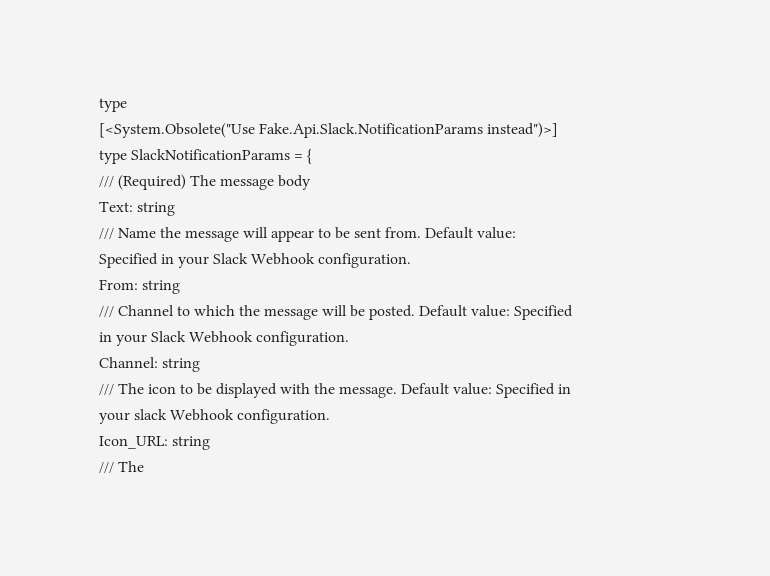type
[<System.Obsolete("Use Fake.Api.Slack.NotificationParams instead")>]
type SlackNotificationParams = {
/// (Required) The message body
Text: string
/// Name the message will appear to be sent from. Default value: Specified in your Slack Webhook configuration.
From: string
/// Channel to which the message will be posted. Default value: Specified in your Slack Webhook configuration.
Channel: string
/// The icon to be displayed with the message. Default value: Specified in your slack Webhook configuration.
Icon_URL: string
/// The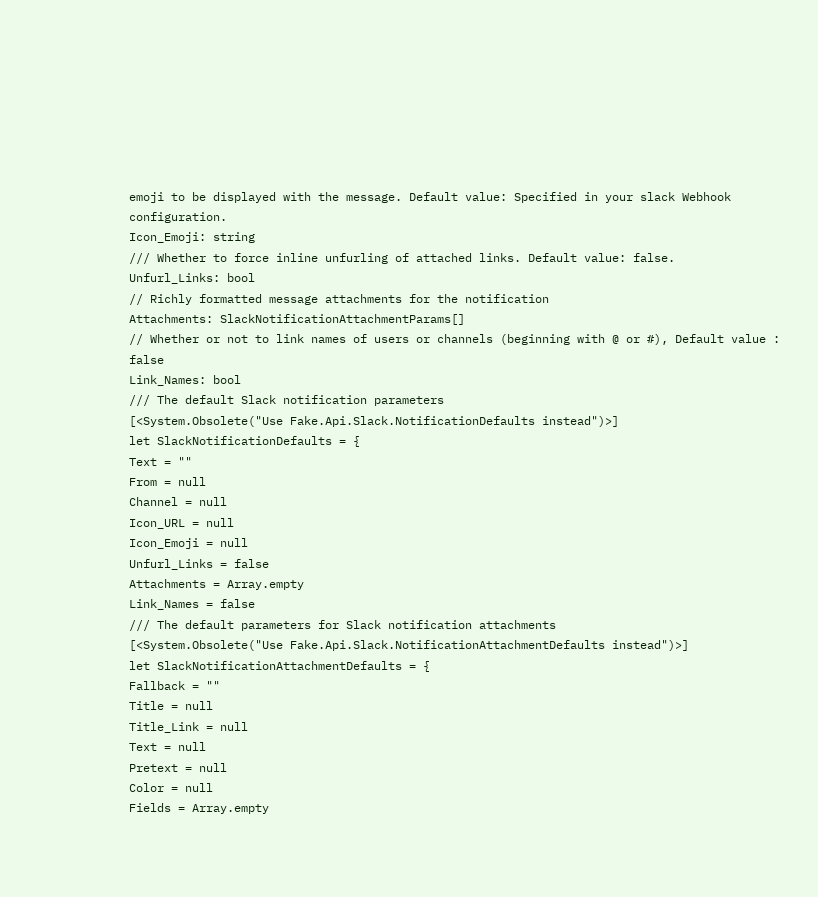emoji to be displayed with the message. Default value: Specified in your slack Webhook configuration.
Icon_Emoji: string
/// Whether to force inline unfurling of attached links. Default value: false.
Unfurl_Links: bool
// Richly formatted message attachments for the notification
Attachments: SlackNotificationAttachmentParams[]
// Whether or not to link names of users or channels (beginning with @ or #), Default value : false
Link_Names: bool
/// The default Slack notification parameters
[<System.Obsolete("Use Fake.Api.Slack.NotificationDefaults instead")>]
let SlackNotificationDefaults = {
Text = ""
From = null
Channel = null
Icon_URL = null
Icon_Emoji = null
Unfurl_Links = false
Attachments = Array.empty
Link_Names = false
/// The default parameters for Slack notification attachments
[<System.Obsolete("Use Fake.Api.Slack.NotificationAttachmentDefaults instead")>]
let SlackNotificationAttachmentDefaults = {
Fallback = ""
Title = null
Title_Link = null
Text = null
Pretext = null
Color = null
Fields = Array.empty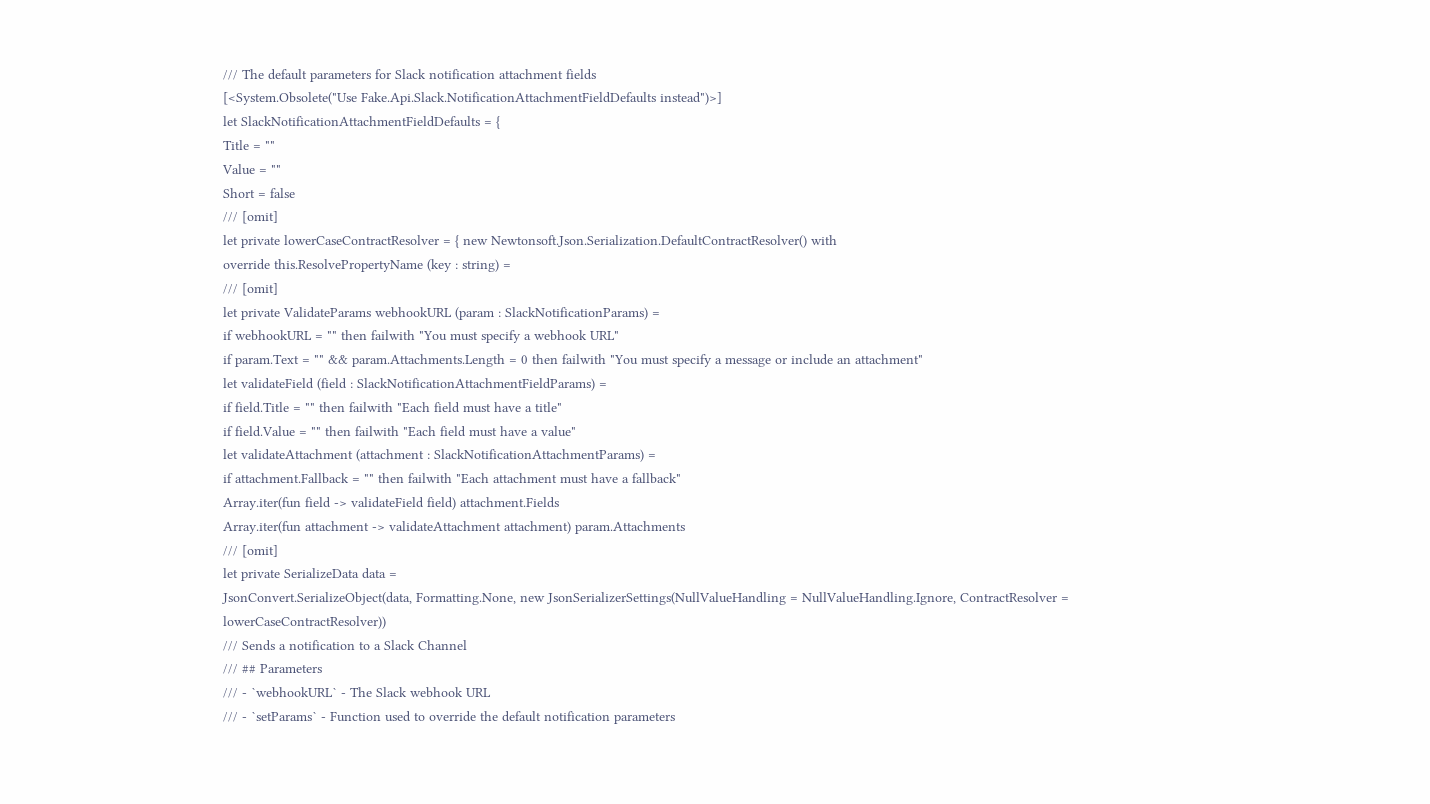/// The default parameters for Slack notification attachment fields
[<System.Obsolete("Use Fake.Api.Slack.NotificationAttachmentFieldDefaults instead")>]
let SlackNotificationAttachmentFieldDefaults = {
Title = ""
Value = ""
Short = false
/// [omit]
let private lowerCaseContractResolver = { new Newtonsoft.Json.Serialization.DefaultContractResolver() with
override this.ResolvePropertyName (key : string) =
/// [omit]
let private ValidateParams webhookURL (param : SlackNotificationParams) =
if webhookURL = "" then failwith "You must specify a webhook URL"
if param.Text = "" && param.Attachments.Length = 0 then failwith "You must specify a message or include an attachment"
let validateField (field : SlackNotificationAttachmentFieldParams) =
if field.Title = "" then failwith "Each field must have a title"
if field.Value = "" then failwith "Each field must have a value"
let validateAttachment (attachment : SlackNotificationAttachmentParams) =
if attachment.Fallback = "" then failwith "Each attachment must have a fallback"
Array.iter(fun field -> validateField field) attachment.Fields
Array.iter(fun attachment -> validateAttachment attachment) param.Attachments
/// [omit]
let private SerializeData data =
JsonConvert.SerializeObject(data, Formatting.None, new JsonSerializerSettings(NullValueHandling = NullValueHandling.Ignore, ContractResolver = lowerCaseContractResolver))
/// Sends a notification to a Slack Channel
/// ## Parameters
/// - `webhookURL` - The Slack webhook URL
/// - `setParams` - Function used to override the default notification parameters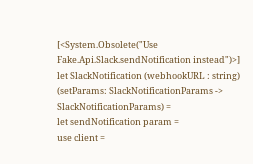[<System.Obsolete("Use Fake.Api.Slack.sendNotification instead")>]
let SlackNotification (webhookURL : string) (setParams: SlackNotificationParams -> SlackNotificationParams) =
let sendNotification param =
use client =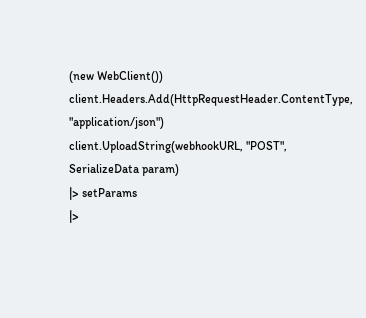(new WebClient())
client.Headers.Add(HttpRequestHeader.ContentType, "application/json")
client.UploadString(webhookURL, "POST", SerializeData param)
|> setParams
|>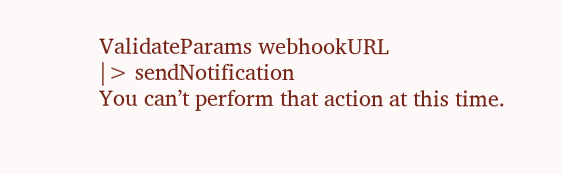ValidateParams webhookURL
|> sendNotification
You can’t perform that action at this time.